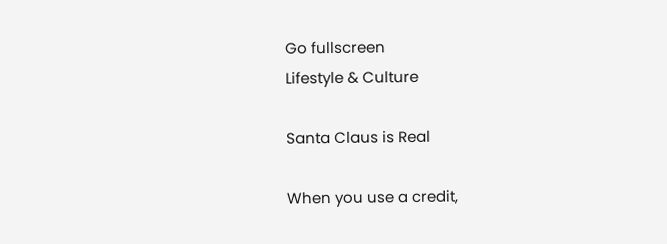Go fullscreen
Lifestyle & Culture

Santa Claus is Real

When you use a credit,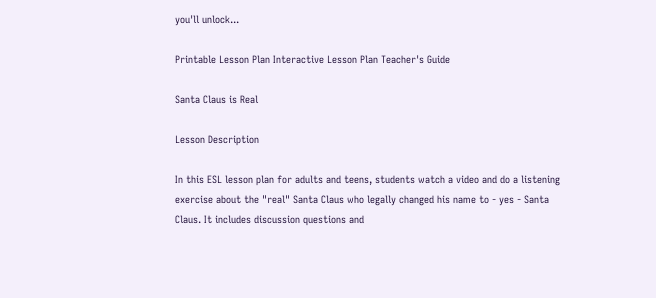you'll unlock...

Printable Lesson Plan Interactive Lesson Plan Teacher's Guide

Santa Claus is Real

Lesson Description

In this ESL lesson plan for adults and teens, students watch a video and do a listening exercise about the "real" Santa Claus who legally changed his name to - yes - Santa Claus. It includes discussion questions and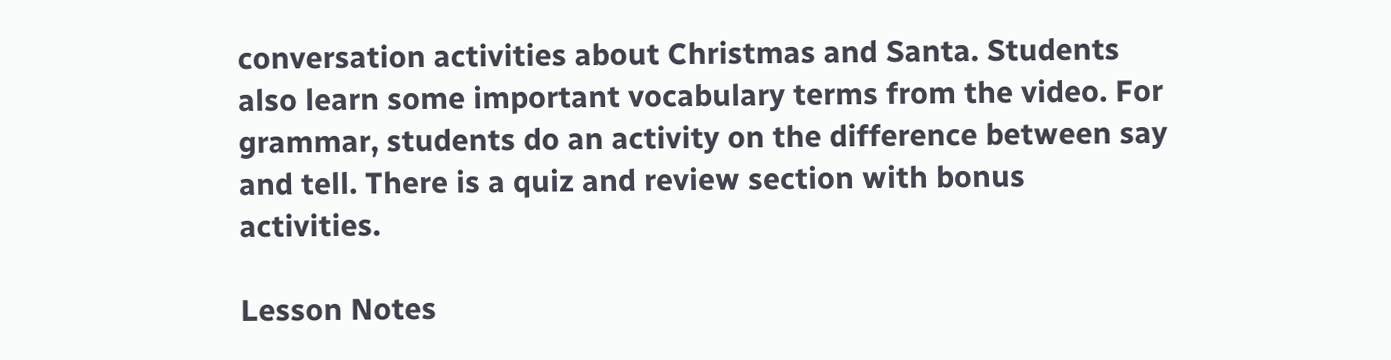conversation activities about Christmas and Santa. Students also learn some important vocabulary terms from the video. For grammar, students do an activity on the difference between say and tell. There is a quiz and review section with bonus activities.

Lesson Notes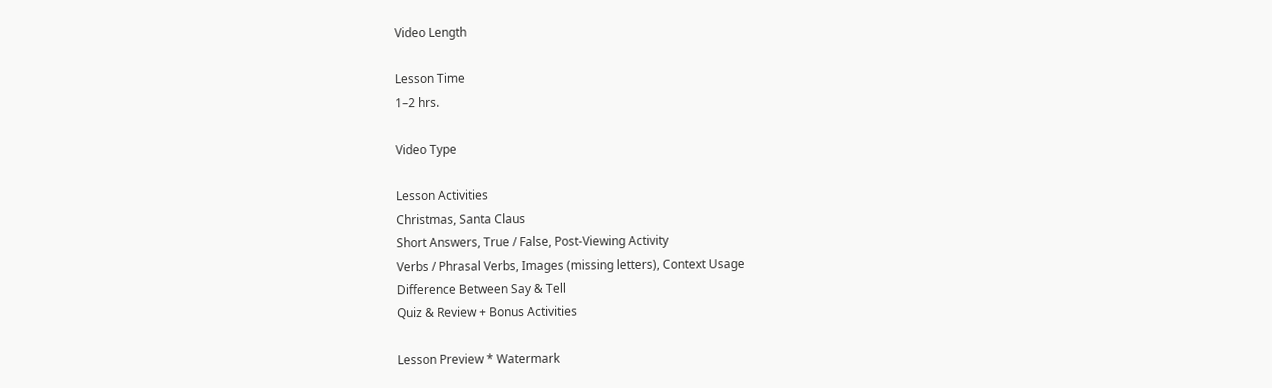Video Length

Lesson Time
1–2 hrs.

Video Type

Lesson Activities
Christmas, Santa Claus
Short Answers, True / False, Post-Viewing Activity
Verbs / Phrasal Verbs, Images (missing letters), Context Usage
Difference Between Say & Tell
Quiz & Review + Bonus Activities

Lesson Preview * Watermark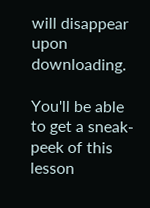will disappear upon downloading.

You'll be able to get a sneak-peek of this lesson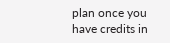plan once you have credits in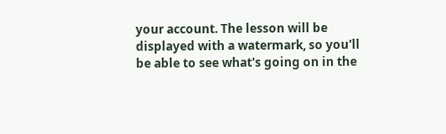your account. The lesson will be displayed with a watermark, so you'll be able to see what's going on in the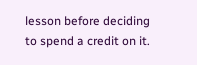lesson before deciding to spend a credit on it.